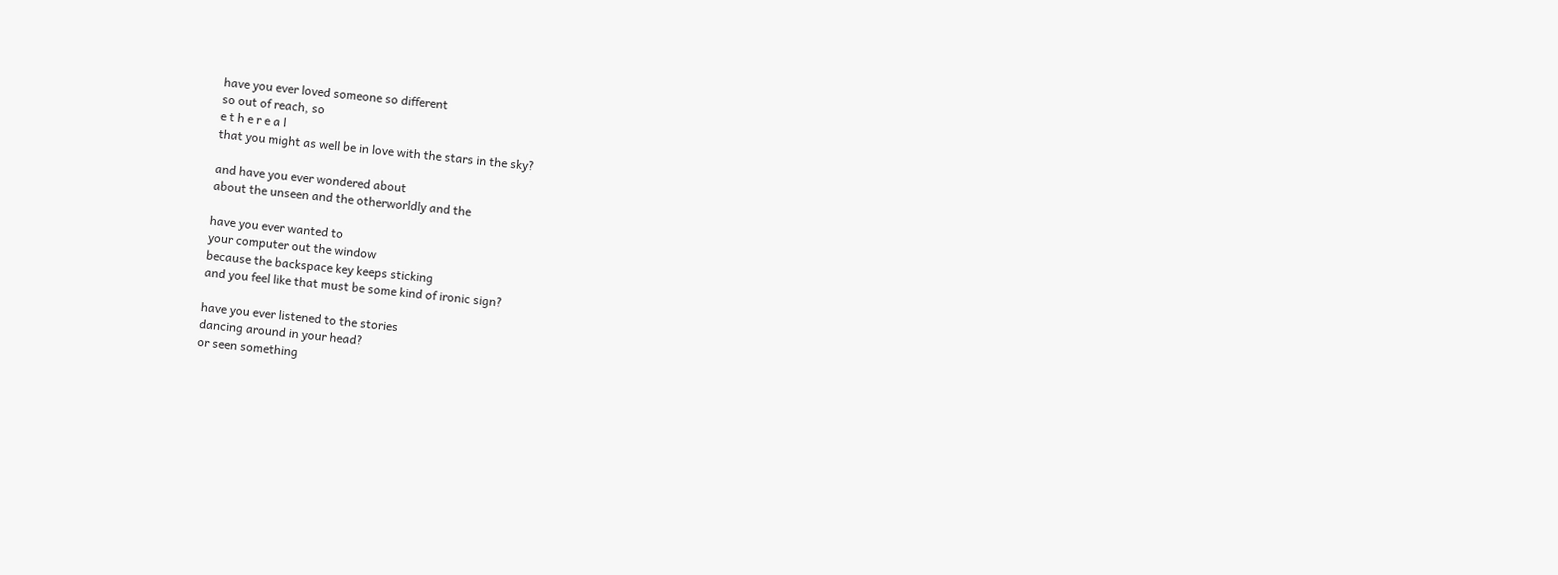have you ever loved someone so different
so out of reach, so
e t h e r e a l
that you might as well be in love with the stars in the sky?

and have you ever wondered about
about the unseen and the otherworldly and the

have you ever wanted to
your computer out the window
because the backspace key keeps sticking
and you feel like that must be some kind of ironic sign?

have you ever listened to the stories
dancing around in your head?
or seen something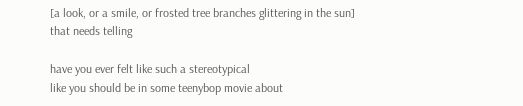[a look, or a smile, or frosted tree branches glittering in the sun]
that needs telling

have you ever felt like such a stereotypical
like you should be in some teenybop movie about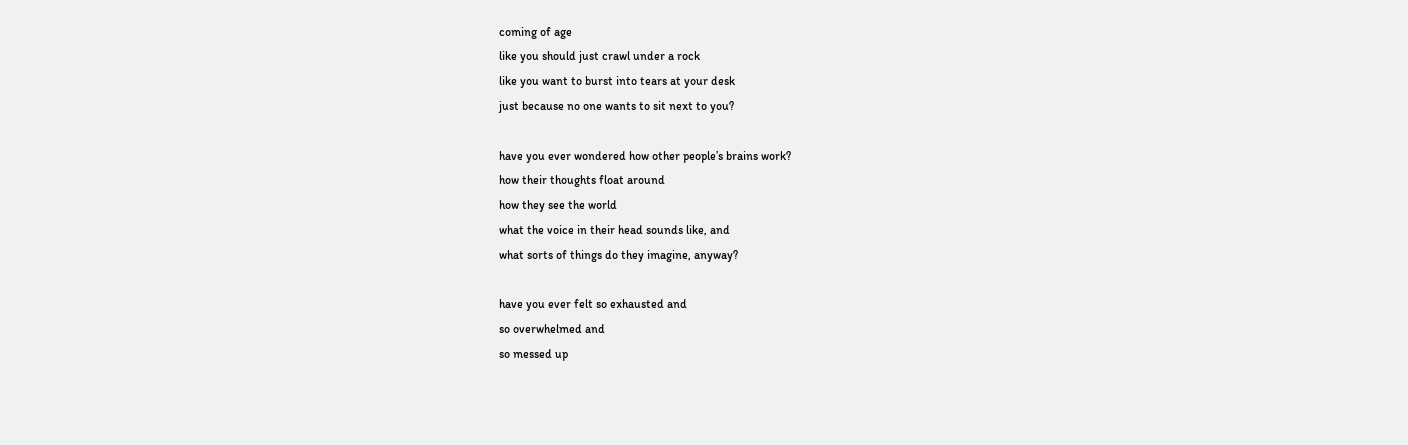coming of age
like you should just crawl under a rock
like you want to burst into tears at your desk
just because no one wants to sit next to you?

have you ever wondered how other people’s brains work?
how their thoughts float around
how they see the world
what the voice in their head sounds like, and
what sorts of things do they imagine, anyway?

have you ever felt so exhausted and
so overwhelmed and
so messed up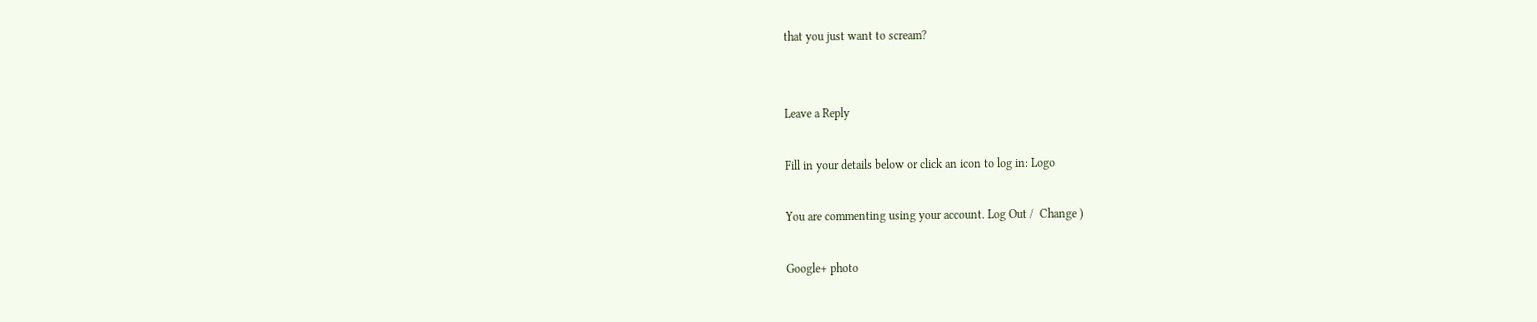that you just want to scream?


Leave a Reply

Fill in your details below or click an icon to log in: Logo

You are commenting using your account. Log Out /  Change )

Google+ photo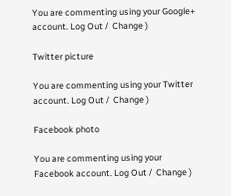You are commenting using your Google+ account. Log Out /  Change )

Twitter picture

You are commenting using your Twitter account. Log Out /  Change )

Facebook photo

You are commenting using your Facebook account. Log Out /  Change )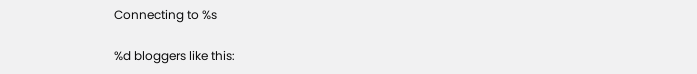Connecting to %s

%d bloggers like this: